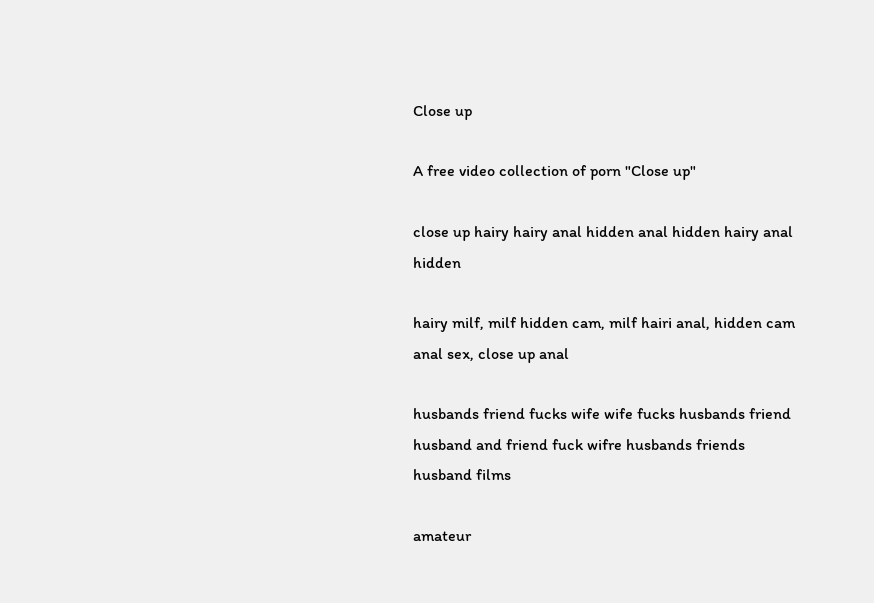Close up

A free video collection of porn "Close up"

close up hairy hairy anal hidden anal hidden hairy anal hidden

hairy milf, milf hidden cam, milf hairi anal, hidden cam anal sex, close up anal

husbands friend fucks wife wife fucks husbands friend husband and friend fuck wifre husbands friends husband films

amateur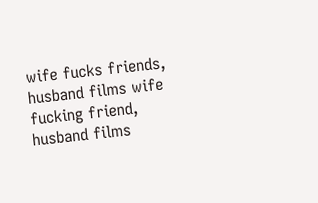wife fucks friends, husband films wife fucking friend, husband films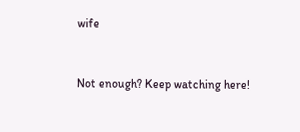wife


Not enough? Keep watching here!